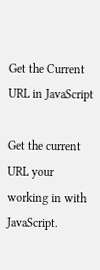Get the Current URL in JavaScript

Get the current URL your working in with JavaScript.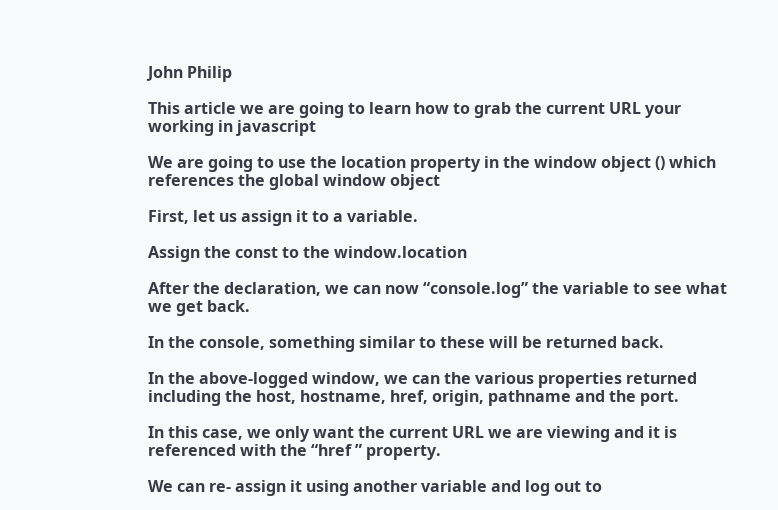John Philip

This article we are going to learn how to grab the current URL your working in javascript

We are going to use the location property in the window object () which references the global window object

First, let us assign it to a variable.

Assign the const to the window.location

After the declaration, we can now “console.log” the variable to see what we get back.

In the console, something similar to these will be returned back.

In the above-logged window, we can the various properties returned including the host, hostname, href, origin, pathname and the port.

In this case, we only want the current URL we are viewing and it is referenced with the “href ” property.

We can re- assign it using another variable and log out to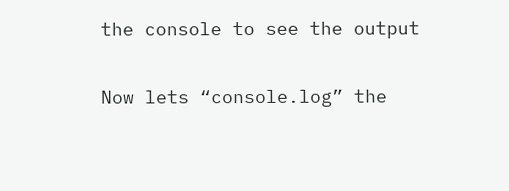the console to see the output

Now lets “console.log” the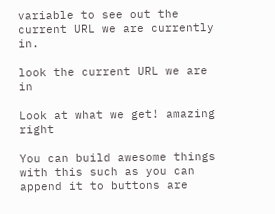variable to see out the current URL we are currently in.

look the current URL we are in

Look at what we get! amazing right

You can build awesome things with this such as you can append it to buttons are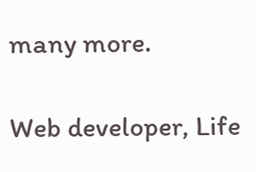many more.

Web developer, Life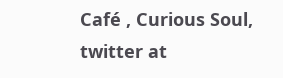Café , Curious Soul, twitter at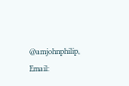@amjohnphilip, Email: